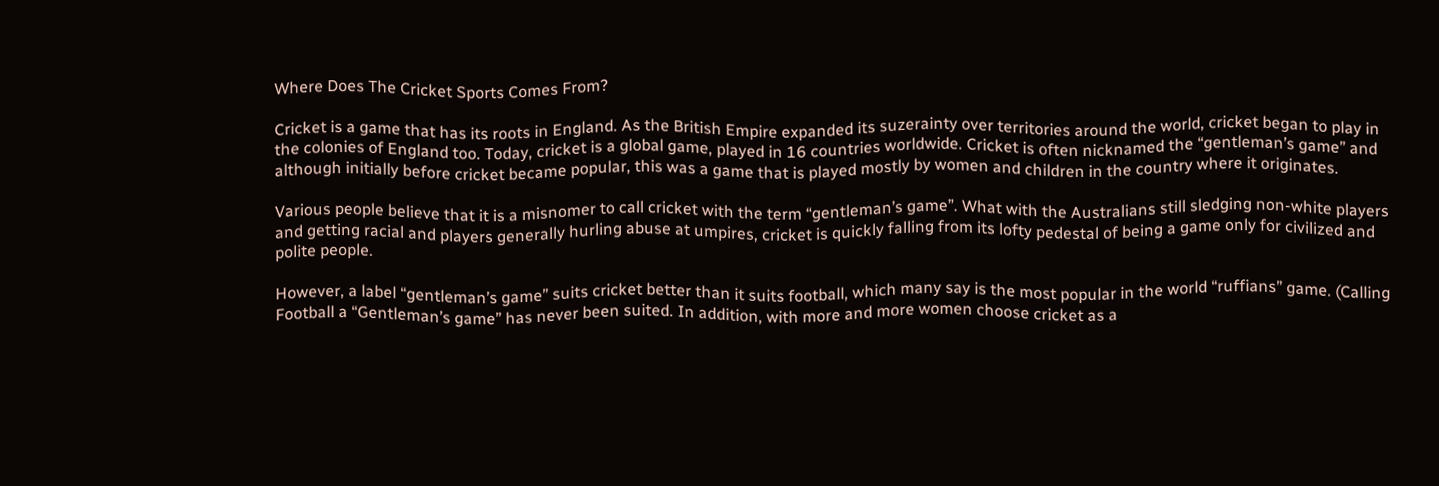Where Does The Cricket Sports Comes From?

Cricket is a game that has its roots in England. As the British Empire expanded its suzerainty over territories around the world, cricket began to play in the colonies of England too. Today, cricket is a global game, played in 16 countries worldwide. Cricket is often nicknamed the “gentleman’s game” and although initially before cricket became popular, this was a game that is played mostly by women and children in the country where it originates.

Various people believe that it is a misnomer to call cricket with the term “gentleman’s game”. What with the Australians still sledging non-white players and getting racial and players generally hurling abuse at umpires, cricket is quickly falling from its lofty pedestal of being a game only for civilized and polite people.

However, a label “gentleman’s game” suits cricket better than it suits football, which many say is the most popular in the world “ruffians” game. (Calling Football a “Gentleman’s game” has never been suited. In addition, with more and more women choose cricket as a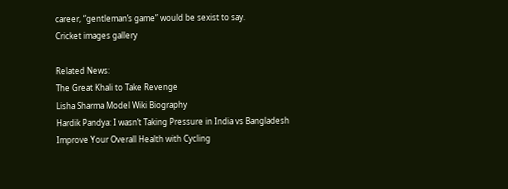career, “gentleman’s game” would be sexist to say.
Cricket images gallery

Related News:
The Great Khali to Take Revenge
Lisha Sharma Model Wiki Biography
Hardik Pandya: I wasn’t Taking Pressure in India vs Bangladesh
Improve Your Overall Health with Cycling